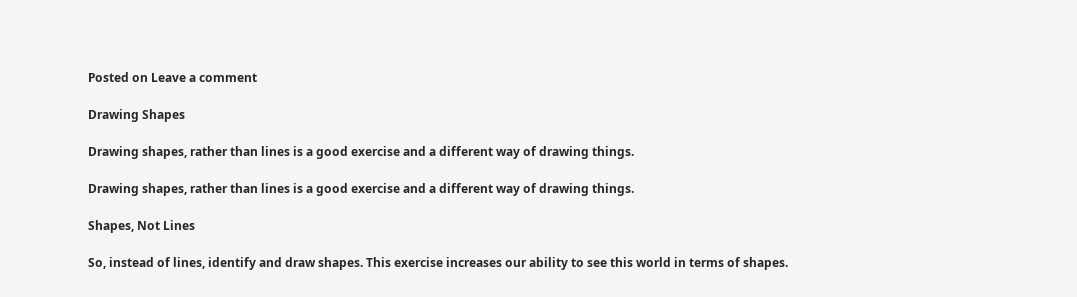Posted on Leave a comment

Drawing Shapes

Drawing shapes, rather than lines is a good exercise and a different way of drawing things.

Drawing shapes, rather than lines is a good exercise and a different way of drawing things.

Shapes, Not Lines

So, instead of lines, identify and draw shapes. This exercise increases our ability to see this world in terms of shapes.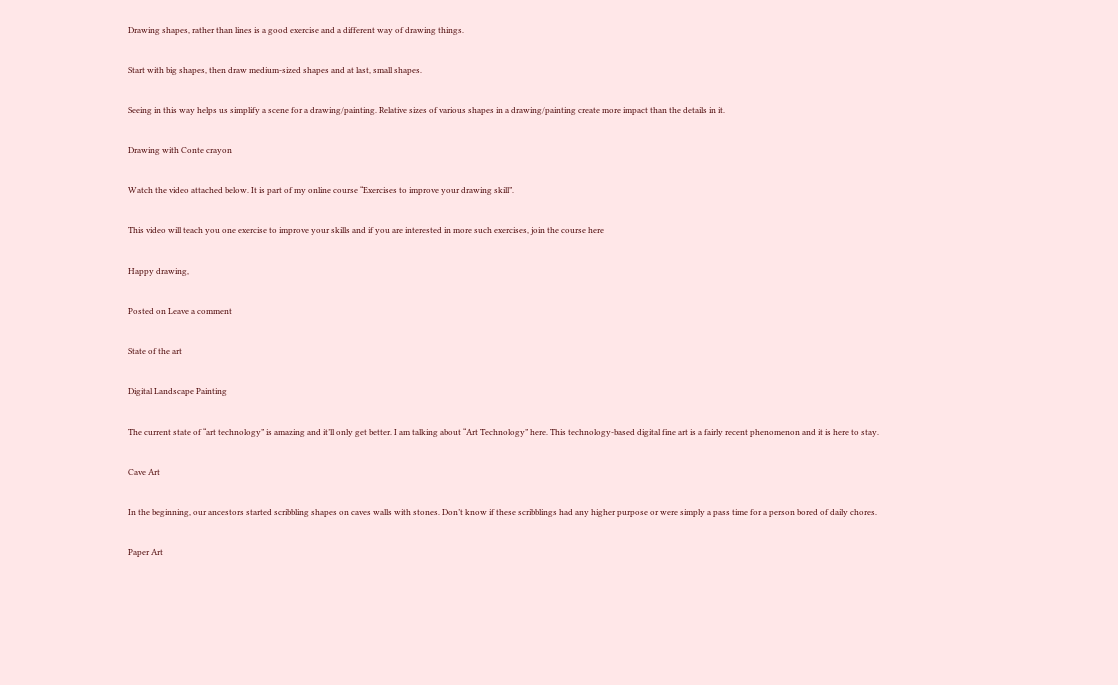Drawing shapes, rather than lines is a good exercise and a different way of drawing things.

Start with big shapes, then draw medium-sized shapes and at last, small shapes.

Seeing in this way helps us simplify a scene for a drawing/painting. Relative sizes of various shapes in a drawing/painting create more impact than the details in it.

Drawing with Conte crayon

Watch the video attached below. It is part of my online course “Exercises to improve your drawing skill”.

This video will teach you one exercise to improve your skills and if you are interested in more such exercises, join the course here

Happy drawing,

Posted on Leave a comment

State of the art

Digital Landscape Painting

The current state of “art technology” is amazing and it’ll only get better. I am talking about “Art Technology” here. This technology-based digital fine art is a fairly recent phenomenon and it is here to stay.

Cave Art

In the beginning, our ancestors started scribbling shapes on caves walls with stones. Don’t know if these scribblings had any higher purpose or were simply a pass time for a person bored of daily chores.

Paper Art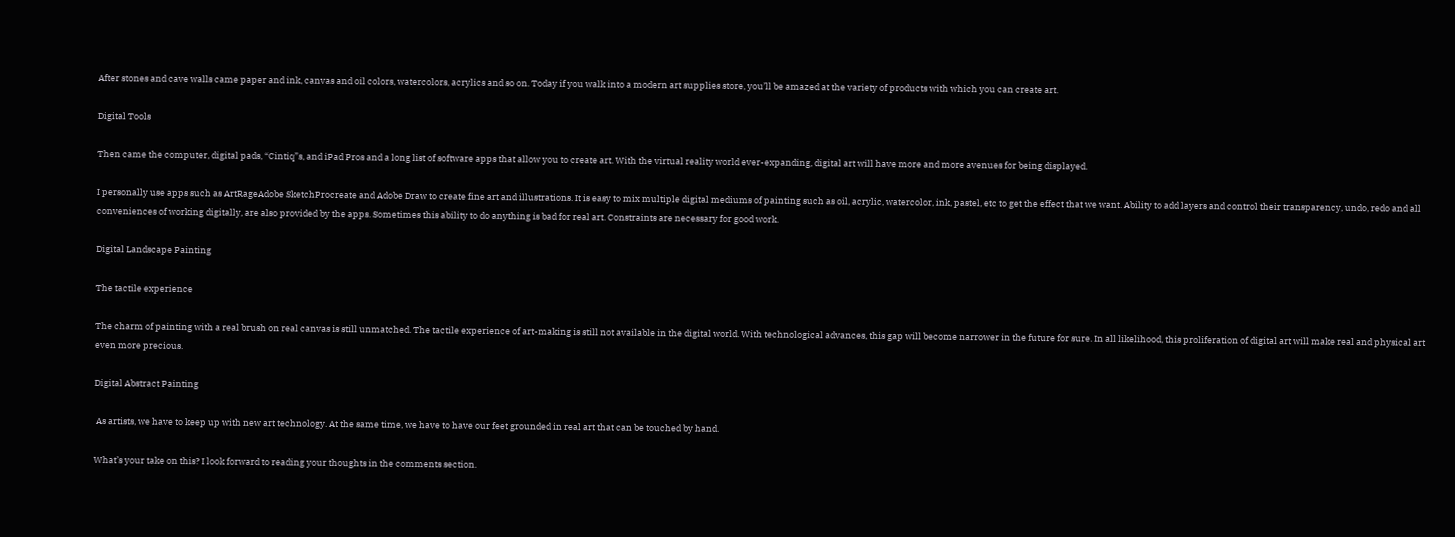After stones and cave walls came paper and ink, canvas and oil colors, watercolors, acrylics and so on. Today if you walk into a modern art supplies store, you’ll be amazed at the variety of products with which you can create art.

Digital Tools

Then came the computer, digital pads, “Cintiq”s, and iPad Pros and a long list of software apps that allow you to create art. With the virtual reality world ever-expanding, digital art will have more and more avenues for being displayed.

I personally use apps such as ArtRageAdobe SketchProcreate and Adobe Draw to create fine art and illustrations. It is easy to mix multiple digital mediums of painting such as oil, acrylic, watercolor, ink, pastel, etc to get the effect that we want. Ability to add layers and control their transparency, undo, redo and all conveniences of working digitally, are also provided by the apps. Sometimes this ability to do anything is bad for real art. Constraints are necessary for good work.

Digital Landscape Painting

The tactile experience

The charm of painting with a real brush on real canvas is still unmatched. The tactile experience of art-making is still not available in the digital world. With technological advances, this gap will become narrower in the future for sure. In all likelihood, this proliferation of digital art will make real and physical art even more precious.

Digital Abstract Painting

 As artists, we have to keep up with new art technology. At the same time, we have to have our feet grounded in real art that can be touched by hand.

What’s your take on this? I look forward to reading your thoughts in the comments section.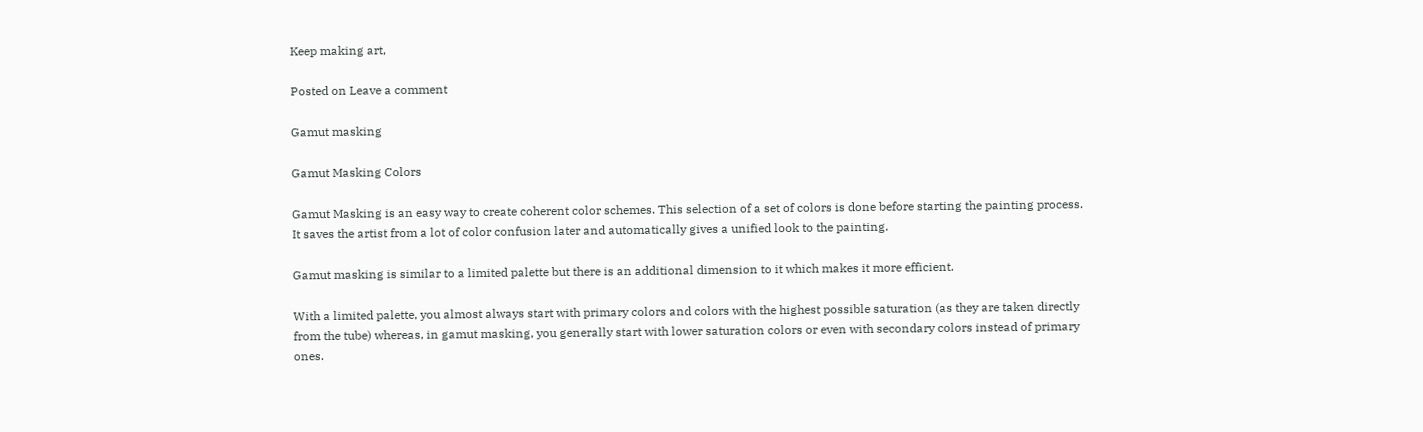Keep making art,

Posted on Leave a comment

Gamut masking

Gamut Masking Colors

Gamut Masking is an easy way to create coherent color schemes. This selection of a set of colors is done before starting the painting process. It saves the artist from a lot of color confusion later and automatically gives a unified look to the painting.

Gamut masking is similar to a limited palette but there is an additional dimension to it which makes it more efficient.

With a limited palette, you almost always start with primary colors and colors with the highest possible saturation (as they are taken directly from the tube) whereas, in gamut masking, you generally start with lower saturation colors or even with secondary colors instead of primary ones.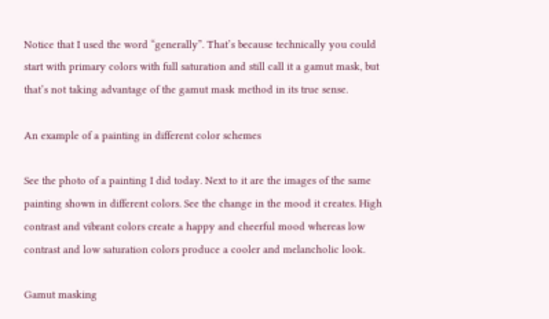Notice that I used the word “generally”. That’s because technically you could start with primary colors with full saturation and still call it a gamut mask, but that’s not taking advantage of the gamut mask method in its true sense.

An example of a painting in different color schemes

See the photo of a painting I did today. Next to it are the images of the same painting shown in different colors. See the change in the mood it creates. High contrast and vibrant colors create a happy and cheerful mood whereas low contrast and low saturation colors produce a cooler and melancholic look.

Gamut masking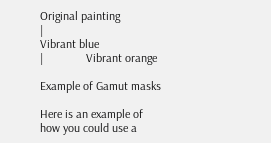Original painting                       |                              Vibrant blue                           |              Vibrant orange

Example of Gamut masks

Here is an example of how you could use a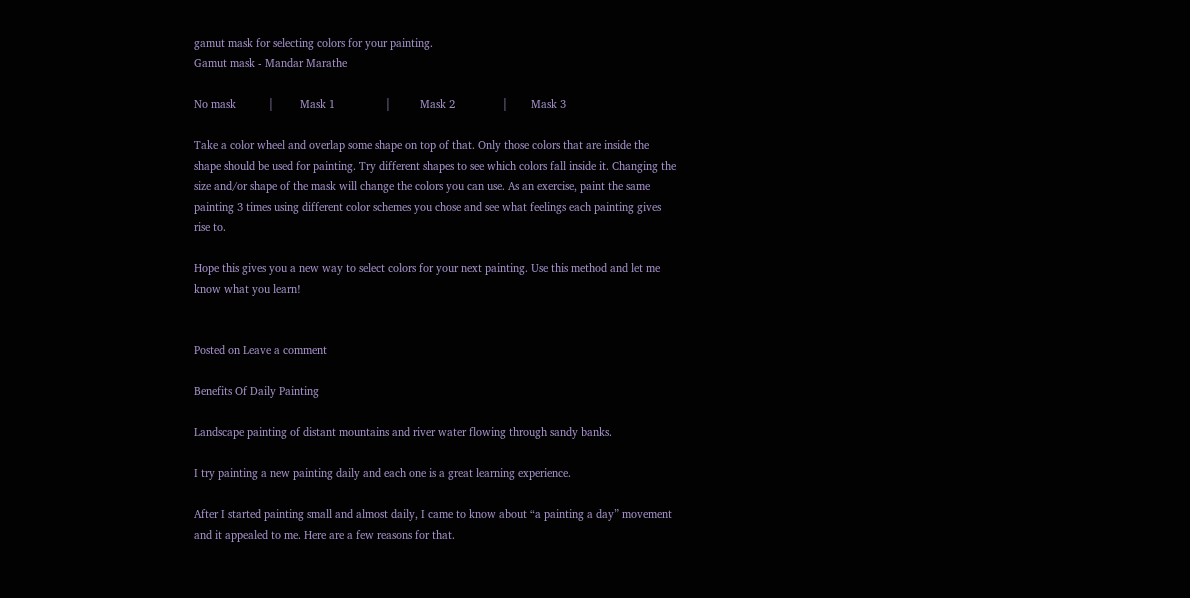gamut mask for selecting colors for your painting.
Gamut mask - Mandar Marathe

No mask           |         Mask 1                 |          Mask 2                |        Mask 3

Take a color wheel and overlap some shape on top of that. Only those colors that are inside the shape should be used for painting. Try different shapes to see which colors fall inside it. Changing the size and/or shape of the mask will change the colors you can use. As an exercise, paint the same painting 3 times using different color schemes you chose and see what feelings each painting gives rise to.

Hope this gives you a new way to select colors for your next painting. Use this method and let me know what you learn!


Posted on Leave a comment

Benefits Of Daily Painting

Landscape painting of distant mountains and river water flowing through sandy banks.

I try painting a new painting daily and each one is a great learning experience.

After I started painting small and almost daily, I came to know about “a painting a day” movement and it appealed to me. Here are a few reasons for that.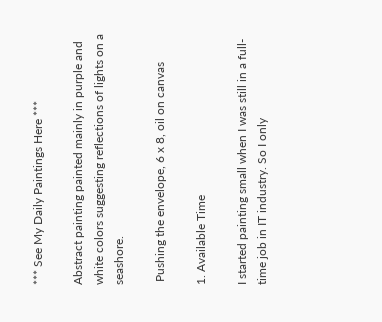*** See My Daily Paintings Here ***

Abstract painting painted mainly in purple and white colors suggesting reflections of lights on a seashore.

 Pushing the envelope, 6 x 8, oil on canvas

1. Available Time

I started painting small when I was still in a full-time job in IT industry. So I only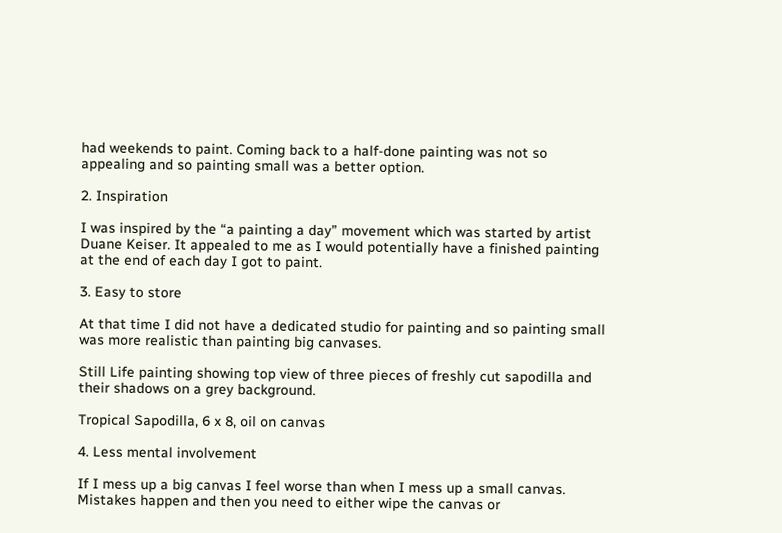had weekends to paint. Coming back to a half-done painting was not so appealing and so painting small was a better option.

2. Inspiration

I was inspired by the “a painting a day” movement which was started by artist Duane Keiser. It appealed to me as I would potentially have a finished painting at the end of each day I got to paint.

3. Easy to store

At that time I did not have a dedicated studio for painting and so painting small was more realistic than painting big canvases.

Still Life painting showing top view of three pieces of freshly cut sapodilla and their shadows on a grey background.

Tropical Sapodilla, 6 x 8, oil on canvas

4. Less mental involvement

If I mess up a big canvas I feel worse than when I mess up a small canvas. Mistakes happen and then you need to either wipe the canvas or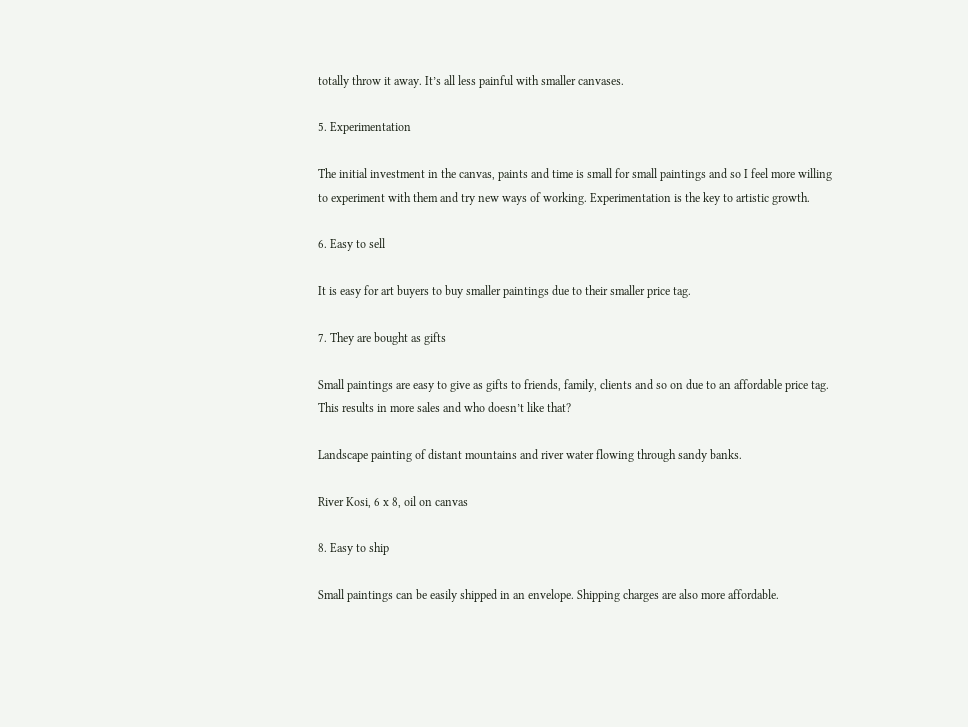totally throw it away. It’s all less painful with smaller canvases.

5. Experimentation

The initial investment in the canvas, paints and time is small for small paintings and so I feel more willing to experiment with them and try new ways of working. Experimentation is the key to artistic growth.

6. Easy to sell

It is easy for art buyers to buy smaller paintings due to their smaller price tag.

7. They are bought as gifts

Small paintings are easy to give as gifts to friends, family, clients and so on due to an affordable price tag.  This results in more sales and who doesn’t like that?

Landscape painting of distant mountains and river water flowing through sandy banks.

River Kosi, 6 x 8, oil on canvas

8. Easy to ship

Small paintings can be easily shipped in an envelope. Shipping charges are also more affordable.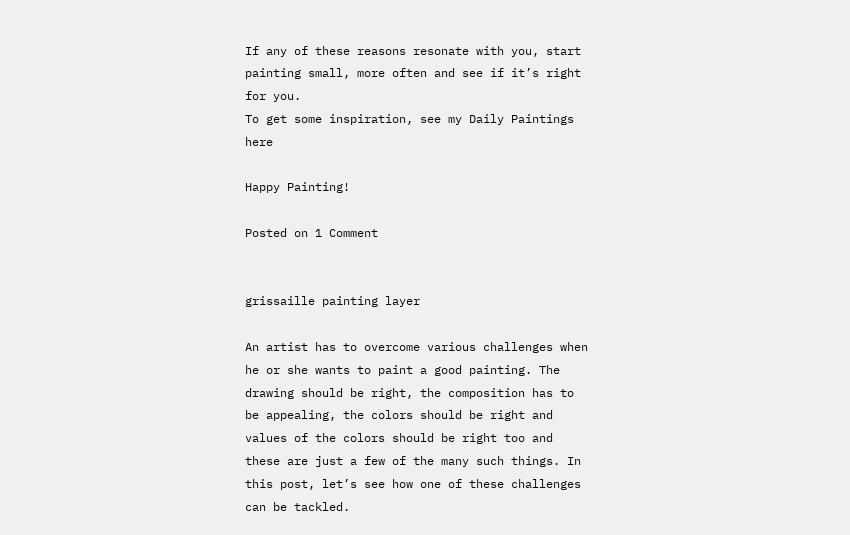If any of these reasons resonate with you, start painting small, more often and see if it’s right for you.
To get some inspiration, see my Daily Paintings here

Happy Painting!

Posted on 1 Comment


grissaille painting layer

An artist has to overcome various challenges when he or she wants to paint a good painting. The drawing should be right, the composition has to be appealing, the colors should be right and values of the colors should be right too and these are just a few of the many such things. In this post, let’s see how one of these challenges can be tackled.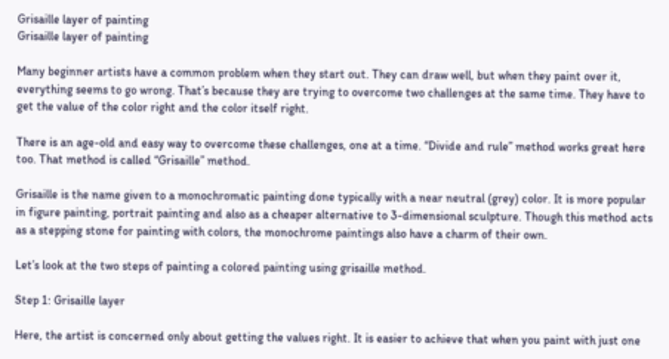Grisaille layer of painting
Grisaille layer of painting

Many beginner artists have a common problem when they start out. They can draw well, but when they paint over it, everything seems to go wrong. That’s because they are trying to overcome two challenges at the same time. They have to get the value of the color right and the color itself right.

There is an age-old and easy way to overcome these challenges, one at a time. “Divide and rule” method works great here too. That method is called “Grisaille” method.

Grisaille is the name given to a monochromatic painting done typically with a near neutral (grey) color. It is more popular in figure painting, portrait painting and also as a cheaper alternative to 3-dimensional sculpture. Though this method acts as a stepping stone for painting with colors, the monochrome paintings also have a charm of their own.

Let’s look at the two steps of painting a colored painting using grisaille method.

Step 1: Grisaille layer

Here, the artist is concerned only about getting the values right. It is easier to achieve that when you paint with just one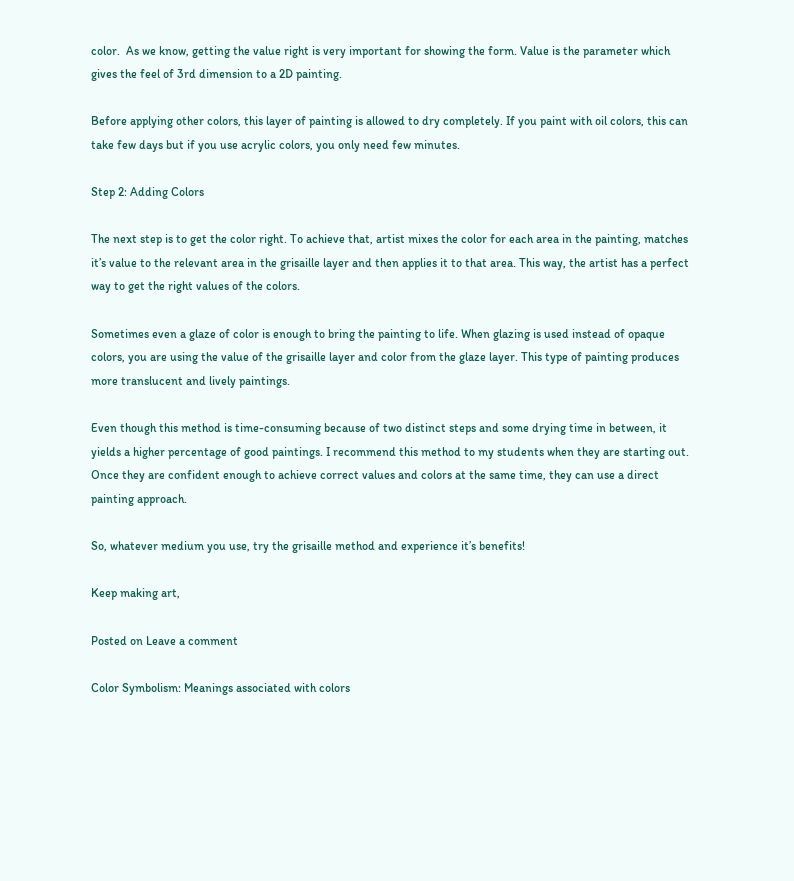color.  As we know, getting the value right is very important for showing the form. Value is the parameter which gives the feel of 3rd dimension to a 2D painting.

Before applying other colors, this layer of painting is allowed to dry completely. If you paint with oil colors, this can take few days but if you use acrylic colors, you only need few minutes.

Step 2: Adding Colors

The next step is to get the color right. To achieve that, artist mixes the color for each area in the painting, matches it’s value to the relevant area in the grisaille layer and then applies it to that area. This way, the artist has a perfect way to get the right values of the colors.

Sometimes even a glaze of color is enough to bring the painting to life. When glazing is used instead of opaque colors, you are using the value of the grisaille layer and color from the glaze layer. This type of painting produces more translucent and lively paintings.

Even though this method is time-consuming because of two distinct steps and some drying time in between, it yields a higher percentage of good paintings. I recommend this method to my students when they are starting out. Once they are confident enough to achieve correct values and colors at the same time, they can use a direct painting approach.

So, whatever medium you use, try the grisaille method and experience it’s benefits!

Keep making art,

Posted on Leave a comment

Color Symbolism: Meanings associated with colors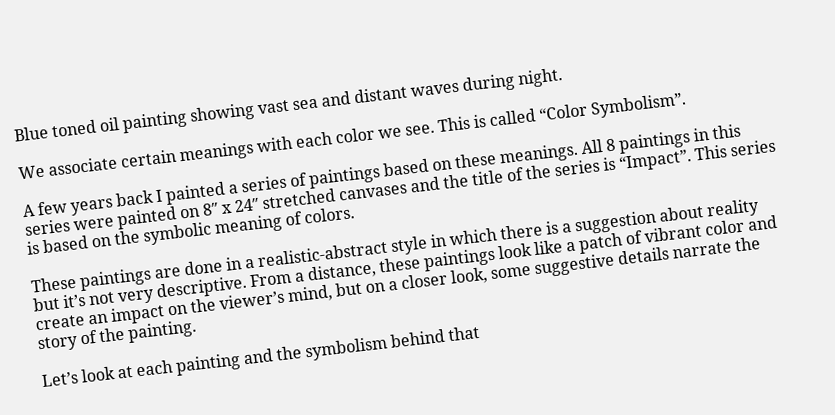Blue toned oil painting showing vast sea and distant waves during night.

We associate certain meanings with each color we see. This is called “Color Symbolism”.

A few years back I painted a series of paintings based on these meanings. All 8 paintings in this series were painted on 8″ x 24″ stretched canvases and the title of the series is “Impact”. This series is based on the symbolic meaning of colors.

These paintings are done in a realistic-abstract style in which there is a suggestion about reality but it’s not very descriptive. From a distance, these paintings look like a patch of vibrant color and create an impact on the viewer’s mind, but on a closer look, some suggestive details narrate the story of the painting.

Let’s look at each painting and the symbolism behind that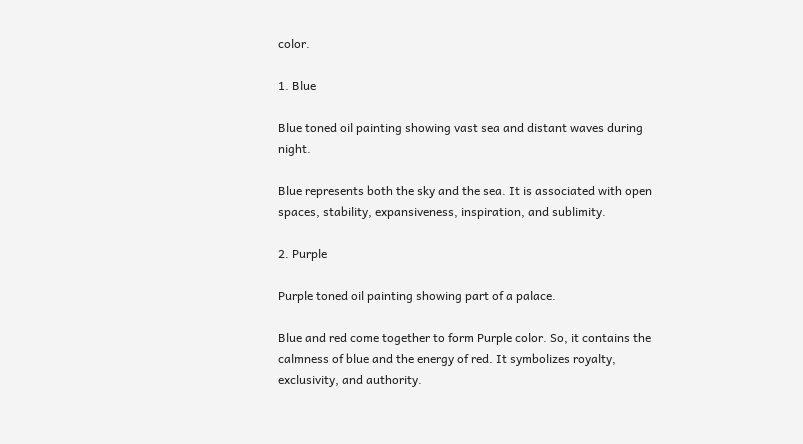color.

1. Blue

Blue toned oil painting showing vast sea and distant waves during night.

Blue represents both the sky and the sea. It is associated with open spaces, stability, expansiveness, inspiration, and sublimity.

2. Purple

Purple toned oil painting showing part of a palace.

Blue and red come together to form Purple color. So, it contains the calmness of blue and the energy of red. It symbolizes royalty, exclusivity, and authority.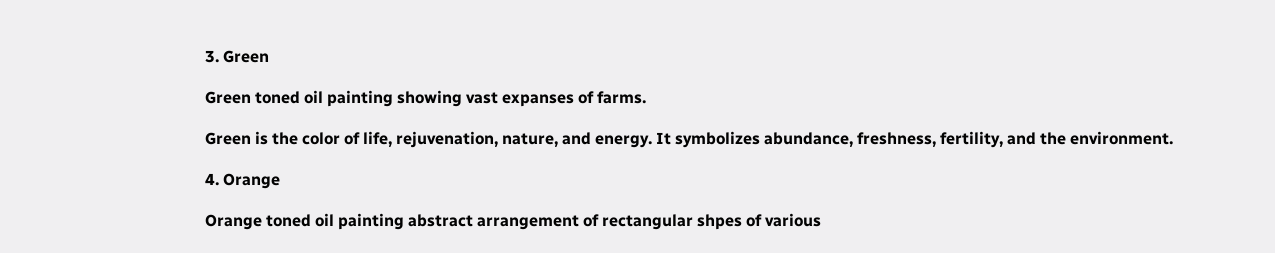3. Green

Green toned oil painting showing vast expanses of farms.

Green is the color of life, rejuvenation, nature, and energy. It symbolizes abundance, freshness, fertility, and the environment.

4. Orange

Orange toned oil painting abstract arrangement of rectangular shpes of various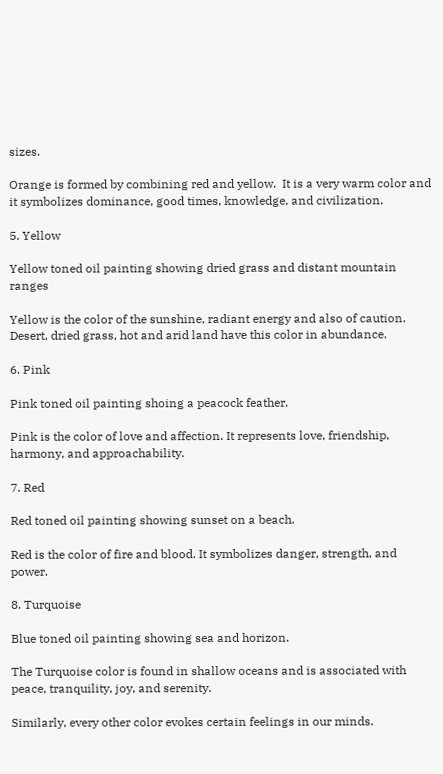sizes.

Orange is formed by combining red and yellow.  It is a very warm color and it symbolizes dominance, good times, knowledge, and civilization.

5. Yellow

Yellow toned oil painting showing dried grass and distant mountain ranges

Yellow is the color of the sunshine, radiant energy and also of caution. Desert, dried grass, hot and arid land have this color in abundance.

6. Pink

Pink toned oil painting shoing a peacock feather.

Pink is the color of love and affection. It represents love, friendship, harmony, and approachability.

7. Red

Red toned oil painting showing sunset on a beach.

Red is the color of fire and blood. It symbolizes danger, strength, and power.

8. Turquoise

Blue toned oil painting showing sea and horizon.

The Turquoise color is found in shallow oceans and is associated with peace, tranquility, joy, and serenity.

Similarly, every other color evokes certain feelings in our minds.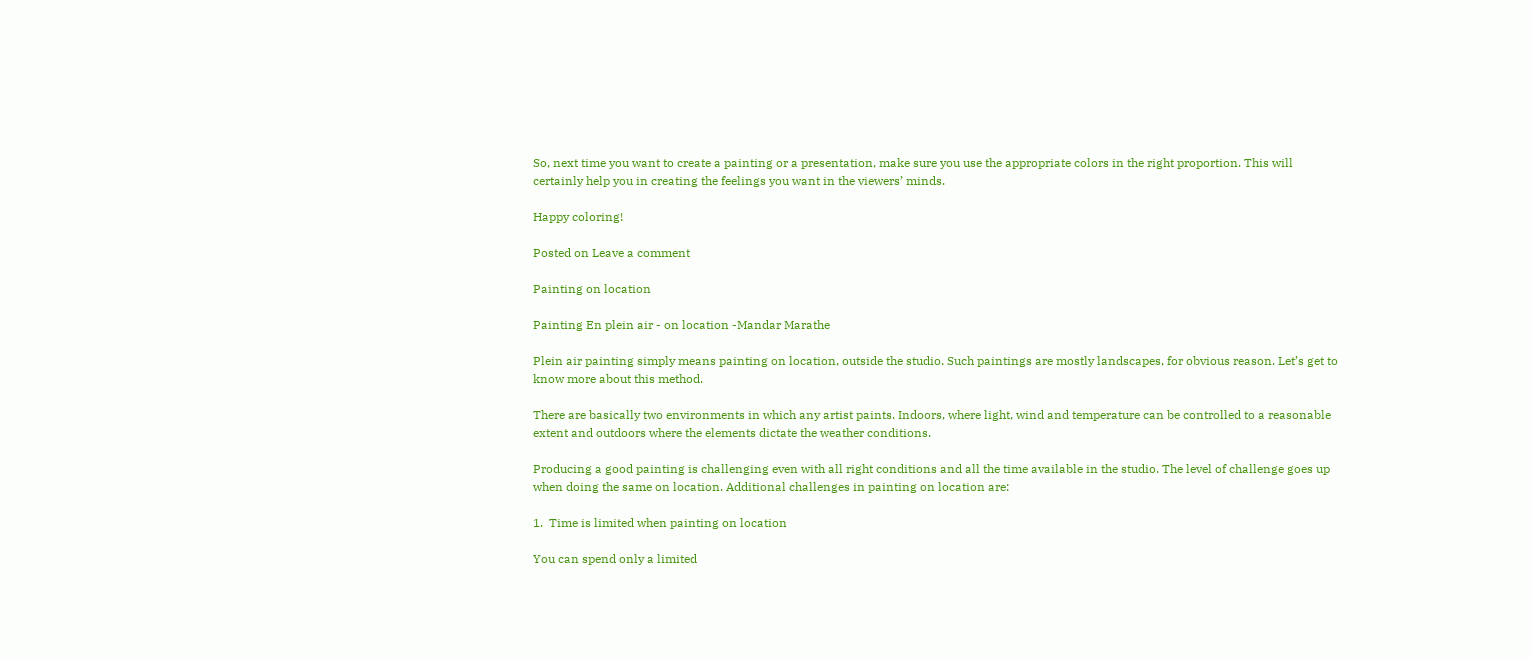So, next time you want to create a painting or a presentation, make sure you use the appropriate colors in the right proportion. This will certainly help you in creating the feelings you want in the viewers’ minds.

Happy coloring!

Posted on Leave a comment

Painting on location

Painting En plein air - on location -Mandar Marathe

Plein air painting simply means painting on location, outside the studio. Such paintings are mostly landscapes, for obvious reason. Let’s get to know more about this method.

There are basically two environments in which any artist paints. Indoors, where light, wind and temperature can be controlled to a reasonable extent and outdoors where the elements dictate the weather conditions.

Producing a good painting is challenging even with all right conditions and all the time available in the studio. The level of challenge goes up when doing the same on location. Additional challenges in painting on location are:

1.  Time is limited when painting on location

You can spend only a limited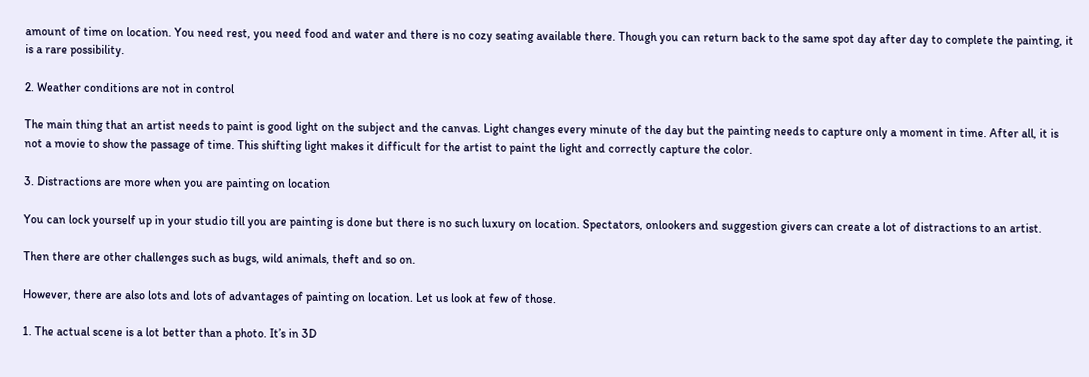amount of time on location. You need rest, you need food and water and there is no cozy seating available there. Though you can return back to the same spot day after day to complete the painting, it is a rare possibility.

2. Weather conditions are not in control

The main thing that an artist needs to paint is good light on the subject and the canvas. Light changes every minute of the day but the painting needs to capture only a moment in time. After all, it is not a movie to show the passage of time. This shifting light makes it difficult for the artist to paint the light and correctly capture the color.

3. Distractions are more when you are painting on location

You can lock yourself up in your studio till you are painting is done but there is no such luxury on location. Spectators, onlookers and suggestion givers can create a lot of distractions to an artist.

Then there are other challenges such as bugs, wild animals, theft and so on.

However, there are also lots and lots of advantages of painting on location. Let us look at few of those.

1. The actual scene is a lot better than a photo. It’s in 3D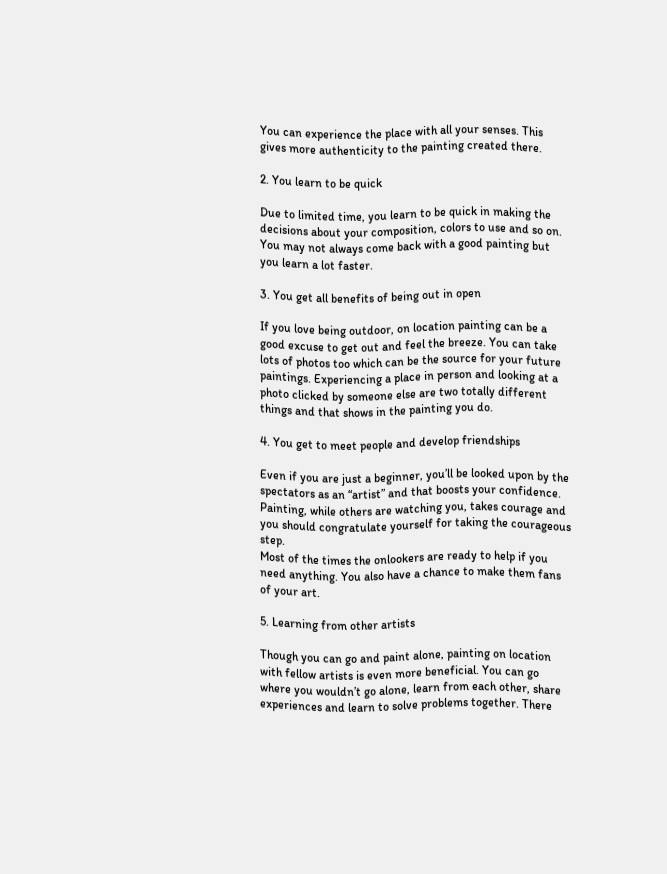You can experience the place with all your senses. This gives more authenticity to the painting created there.

2. You learn to be quick

Due to limited time, you learn to be quick in making the decisions about your composition, colors to use and so on. You may not always come back with a good painting but you learn a lot faster.

3. You get all benefits of being out in open

If you love being outdoor, on location painting can be a good excuse to get out and feel the breeze. You can take lots of photos too which can be the source for your future paintings. Experiencing a place in person and looking at a photo clicked by someone else are two totally different things and that shows in the painting you do.

4. You get to meet people and develop friendships

Even if you are just a beginner, you’ll be looked upon by the spectators as an “artist” and that boosts your confidence. Painting, while others are watching you, takes courage and you should congratulate yourself for taking the courageous step.
Most of the times the onlookers are ready to help if you need anything. You also have a chance to make them fans of your art.

5. Learning from other artists

Though you can go and paint alone, painting on location with fellow artists is even more beneficial. You can go where you wouldn’t go alone, learn from each other, share experiences and learn to solve problems together. There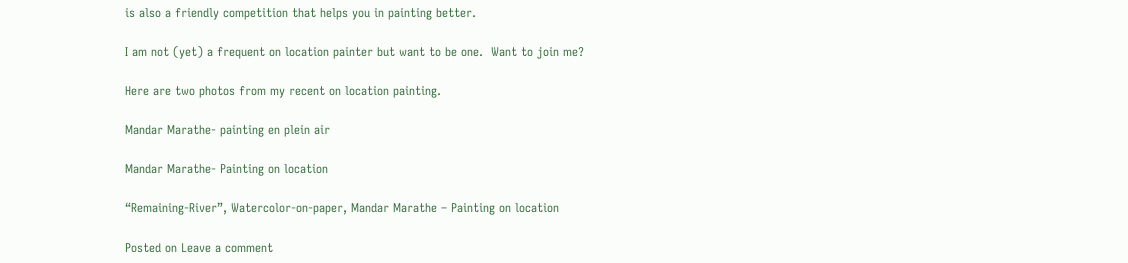is also a friendly competition that helps you in painting better.

I am not (yet) a frequent on location painter but want to be one.  Want to join me?

Here are two photos from my recent on location painting.

Mandar Marathe- painting en plein air

Mandar Marathe- Painting on location

“Remaining-River”, Watercolor-on-paper, Mandar Marathe – Painting on location

Posted on Leave a comment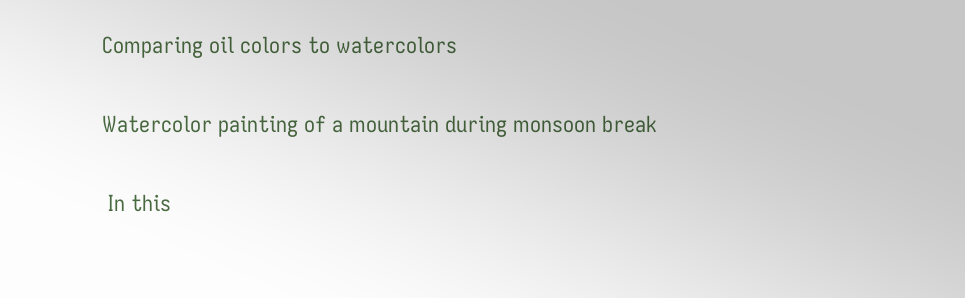Comparing oil colors to watercolors

Watercolor painting of a mountain during monsoon break

 In this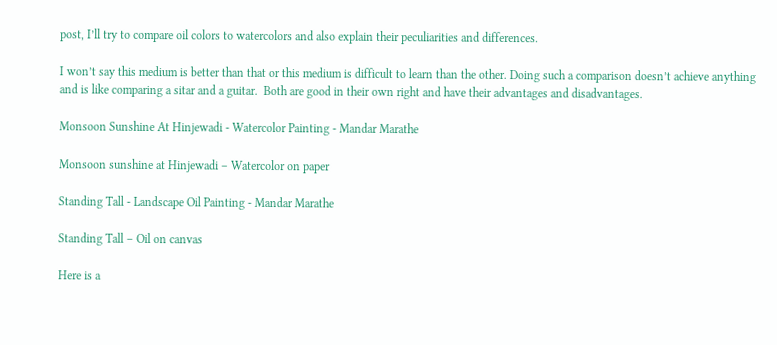post, I’ll try to compare oil colors to watercolors and also explain their peculiarities and differences.

I won’t say this medium is better than that or this medium is difficult to learn than the other. Doing such a comparison doesn’t achieve anything and is like comparing a sitar and a guitar.  Both are good in their own right and have their advantages and disadvantages.

Monsoon Sunshine At Hinjewadi - Watercolor Painting - Mandar Marathe

Monsoon sunshine at Hinjewadi – Watercolor on paper

Standing Tall - Landscape Oil Painting - Mandar Marathe

Standing Tall – Oil on canvas

Here is a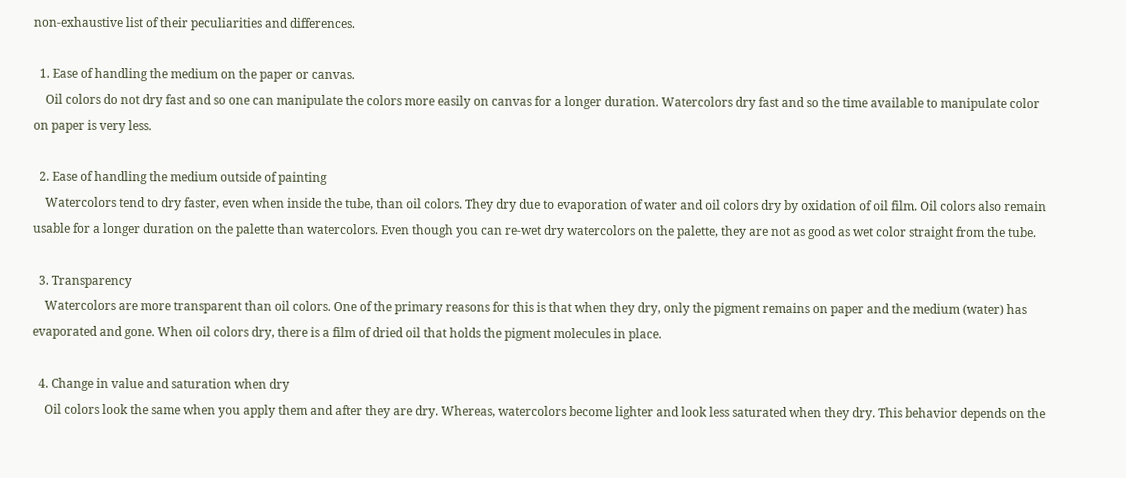non-exhaustive list of their peculiarities and differences.

  1. Ease of handling the medium on the paper or canvas.
    Oil colors do not dry fast and so one can manipulate the colors more easily on canvas for a longer duration. Watercolors dry fast and so the time available to manipulate color on paper is very less.

  2. Ease of handling the medium outside of painting
    Watercolors tend to dry faster, even when inside the tube, than oil colors. They dry due to evaporation of water and oil colors dry by oxidation of oil film. Oil colors also remain usable for a longer duration on the palette than watercolors. Even though you can re-wet dry watercolors on the palette, they are not as good as wet color straight from the tube.

  3. Transparency
    Watercolors are more transparent than oil colors. One of the primary reasons for this is that when they dry, only the pigment remains on paper and the medium (water) has evaporated and gone. When oil colors dry, there is a film of dried oil that holds the pigment molecules in place.

  4. Change in value and saturation when dry
    Oil colors look the same when you apply them and after they are dry. Whereas, watercolors become lighter and look less saturated when they dry. This behavior depends on the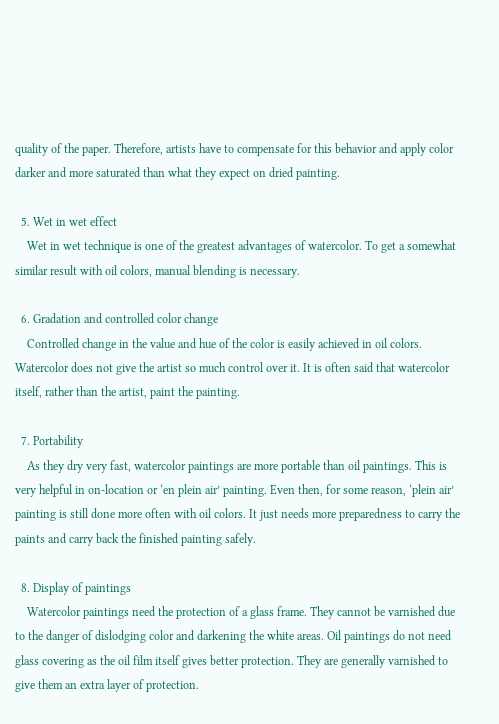quality of the paper. Therefore, artists have to compensate for this behavior and apply color darker and more saturated than what they expect on dried painting.

  5. Wet in wet effect
    Wet in wet technique is one of the greatest advantages of watercolor. To get a somewhat similar result with oil colors, manual blending is necessary.

  6. Gradation and controlled color change
    Controlled change in the value and hue of the color is easily achieved in oil colors. Watercolor does not give the artist so much control over it. It is often said that watercolor itself, rather than the artist, paint the painting.

  7. Portability
    As they dry very fast, watercolor paintings are more portable than oil paintings. This is very helpful in on-location or ‘en plein air’ painting. Even then, for some reason, ‘plein air’ painting is still done more often with oil colors. It just needs more preparedness to carry the paints and carry back the finished painting safely.

  8. Display of paintings
    Watercolor paintings need the protection of a glass frame. They cannot be varnished due to the danger of dislodging color and darkening the white areas. Oil paintings do not need glass covering as the oil film itself gives better protection. They are generally varnished to give them an extra layer of protection.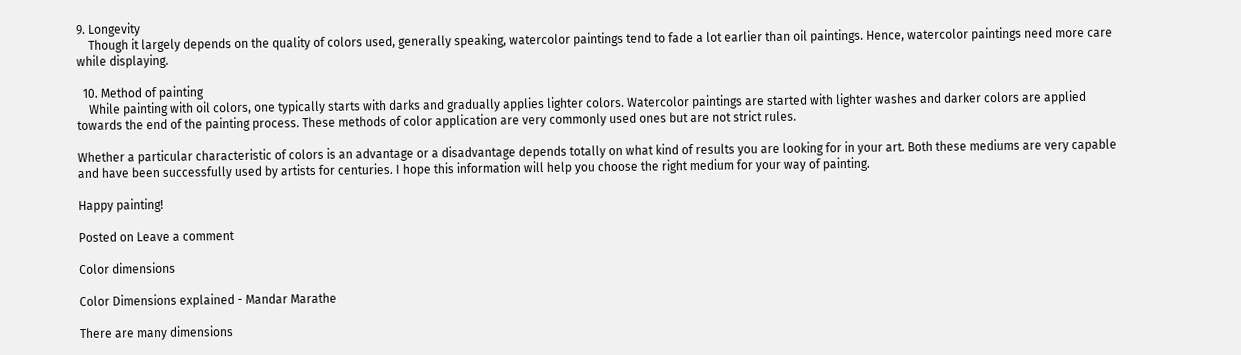9. Longevity
    Though it largely depends on the quality of colors used, generally speaking, watercolor paintings tend to fade a lot earlier than oil paintings. Hence, watercolor paintings need more care while displaying.

  10. Method of painting
    While painting with oil colors, one typically starts with darks and gradually applies lighter colors. Watercolor paintings are started with lighter washes and darker colors are applied towards the end of the painting process. These methods of color application are very commonly used ones but are not strict rules.

Whether a particular characteristic of colors is an advantage or a disadvantage depends totally on what kind of results you are looking for in your art. Both these mediums are very capable and have been successfully used by artists for centuries. I hope this information will help you choose the right medium for your way of painting.

Happy painting!

Posted on Leave a comment

Color dimensions

Color Dimensions explained - Mandar Marathe

There are many dimensions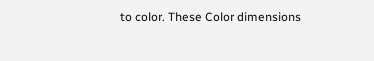to color. These Color dimensions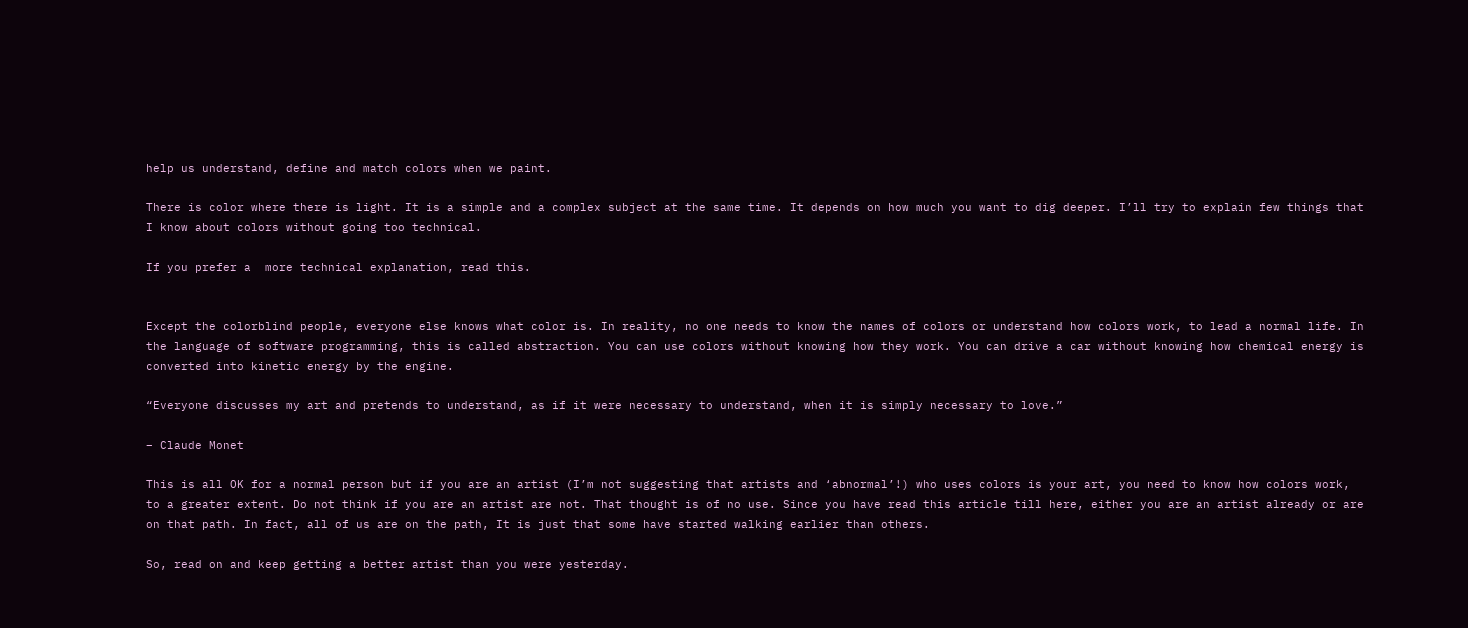help us understand, define and match colors when we paint.

There is color where there is light. It is a simple and a complex subject at the same time. It depends on how much you want to dig deeper. I’ll try to explain few things that I know about colors without going too technical.

If you prefer a  more technical explanation, read this.


Except the colorblind people, everyone else knows what color is. In reality, no one needs to know the names of colors or understand how colors work, to lead a normal life. In the language of software programming, this is called abstraction. You can use colors without knowing how they work. You can drive a car without knowing how chemical energy is converted into kinetic energy by the engine.

“Everyone discusses my art and pretends to understand, as if it were necessary to understand, when it is simply necessary to love.”

– Claude Monet

This is all OK for a normal person but if you are an artist (I’m not suggesting that artists and ‘abnormal’!) who uses colors is your art, you need to know how colors work, to a greater extent. Do not think if you are an artist are not. That thought is of no use. Since you have read this article till here, either you are an artist already or are on that path. In fact, all of us are on the path, It is just that some have started walking earlier than others.

So, read on and keep getting a better artist than you were yesterday.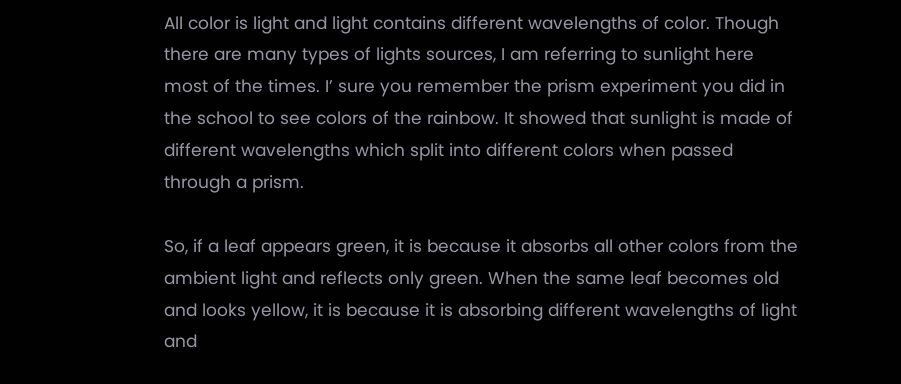All color is light and light contains different wavelengths of color. Though there are many types of lights sources, I am referring to sunlight here most of the times. I’ sure you remember the prism experiment you did in the school to see colors of the rainbow. It showed that sunlight is made of different wavelengths which split into different colors when passed through a prism.

So, if a leaf appears green, it is because it absorbs all other colors from the ambient light and reflects only green. When the same leaf becomes old and looks yellow, it is because it is absorbing different wavelengths of light and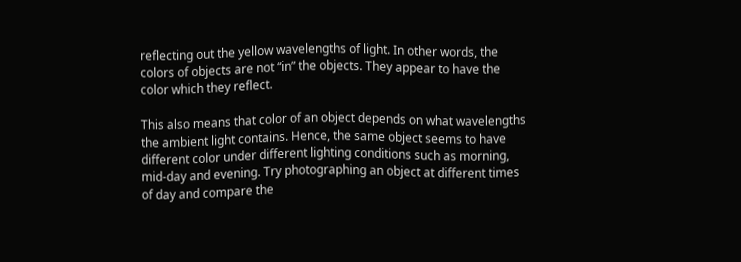reflecting out the yellow wavelengths of light. In other words, the colors of objects are not “in” the objects. They appear to have the color which they reflect.

This also means that color of an object depends on what wavelengths the ambient light contains. Hence, the same object seems to have different color under different lighting conditions such as morning, mid-day and evening. Try photographing an object at different times of day and compare the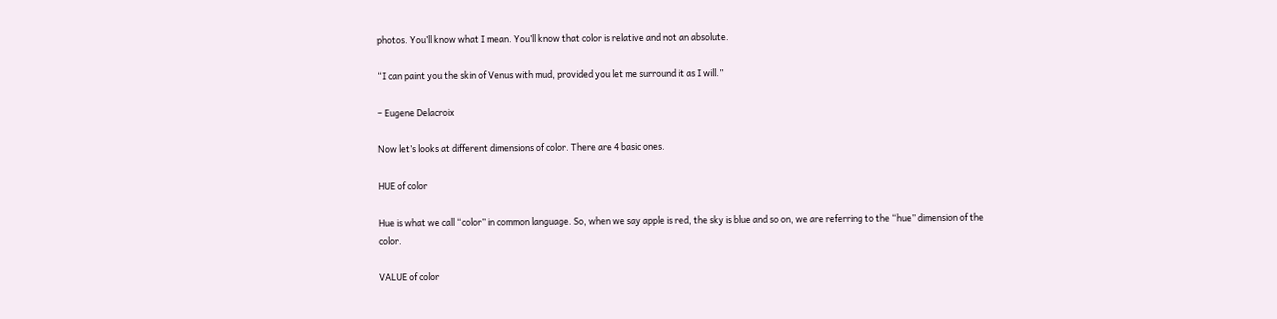photos. You’ll know what I mean. You’ll know that color is relative and not an absolute.

“I can paint you the skin of Venus with mud, provided you let me surround it as I will.”

– Eugene Delacroix

Now let’s looks at different dimensions of color. There are 4 basic ones.

HUE of color

Hue is what we call “color” in common language. So, when we say apple is red, the sky is blue and so on, we are referring to the “hue” dimension of the color.

VALUE of color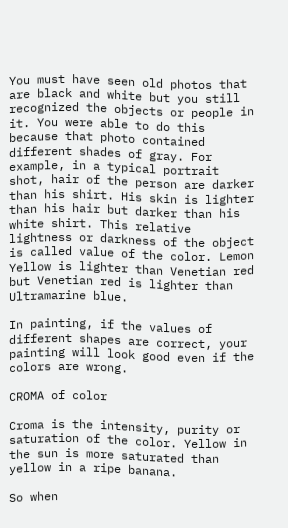You must have seen old photos that are black and white but you still recognized the objects or people in it. You were able to do this because that photo contained different shades of gray. For example, in a typical portrait shot, hair of the person are darker than his shirt. His skin is lighter than his hair but darker than his white shirt. This relative lightness or darkness of the object is called value of the color. Lemon Yellow is lighter than Venetian red but Venetian red is lighter than Ultramarine blue.

In painting, if the values of different shapes are correct, your painting will look good even if the colors are wrong.

CROMA of color

Croma is the intensity, purity or saturation of the color. Yellow in the sun is more saturated than yellow in a ripe banana.

So when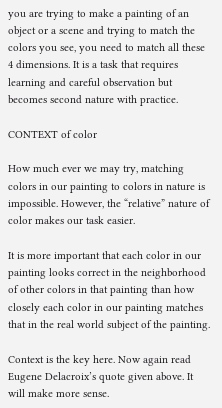you are trying to make a painting of an object or a scene and trying to match the colors you see, you need to match all these 4 dimensions. It is a task that requires learning and careful observation but becomes second nature with practice.

CONTEXT of color

How much ever we may try, matching colors in our painting to colors in nature is impossible. However, the “relative” nature of color makes our task easier.

It is more important that each color in our painting looks correct in the neighborhood of other colors in that painting than how closely each color in our painting matches that in the real world subject of the painting.

Context is the key here. Now again read Eugene Delacroix’s quote given above. It will make more sense.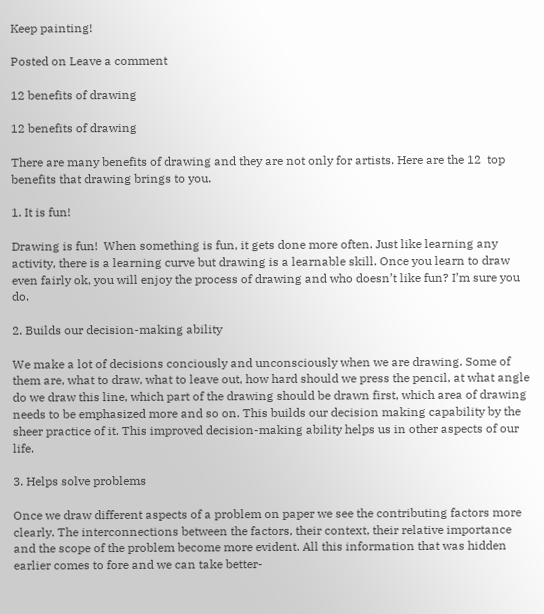Keep painting!

Posted on Leave a comment

12 benefits of drawing

12 benefits of drawing

There are many benefits of drawing and they are not only for artists. Here are the 12  top benefits that drawing brings to you.

1. It is fun!

Drawing is fun!  When something is fun, it gets done more often. Just like learning any activity, there is a learning curve but drawing is a learnable skill. Once you learn to draw even fairly ok, you will enjoy the process of drawing and who doesn’t like fun? I’m sure you do.

2. Builds our decision-making ability

We make a lot of decisions conciously and unconsciously when we are drawing. Some of them are, what to draw, what to leave out, how hard should we press the pencil, at what angle do we draw this line, which part of the drawing should be drawn first, which area of drawing needs to be emphasized more and so on. This builds our decision making capability by the sheer practice of it. This improved decision-making ability helps us in other aspects of our life.

3. Helps solve problems

Once we draw different aspects of a problem on paper we see the contributing factors more clearly. The interconnections between the factors, their context, their relative importance and the scope of the problem become more evident. All this information that was hidden earlier comes to fore and we can take better-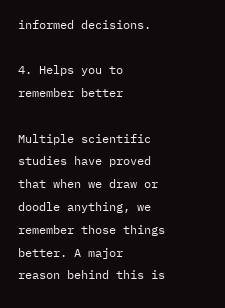informed decisions.

4. Helps you to remember better

Multiple scientific studies have proved that when we draw or doodle anything, we remember those things better. A major reason behind this is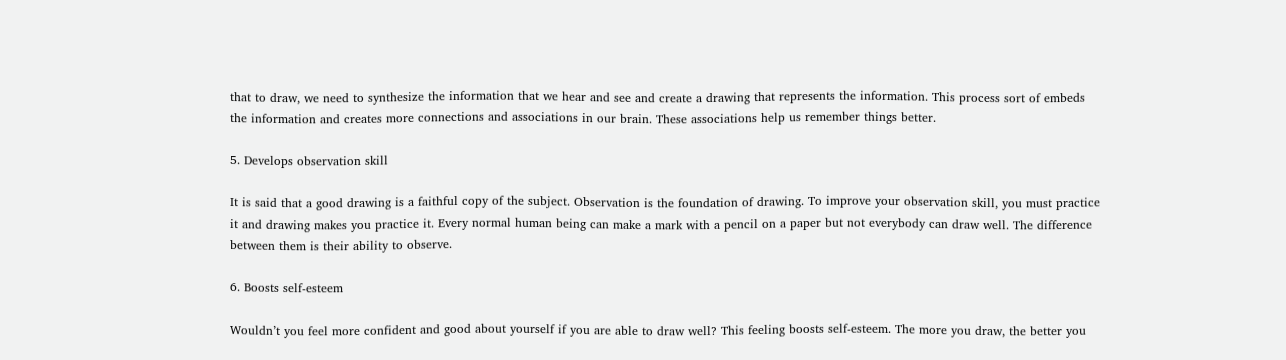that to draw, we need to synthesize the information that we hear and see and create a drawing that represents the information. This process sort of embeds the information and creates more connections and associations in our brain. These associations help us remember things better.

5. Develops observation skill

It is said that a good drawing is a faithful copy of the subject. Observation is the foundation of drawing. To improve your observation skill, you must practice it and drawing makes you practice it. Every normal human being can make a mark with a pencil on a paper but not everybody can draw well. The difference between them is their ability to observe.

6. Boosts self-esteem

Wouldn’t you feel more confident and good about yourself if you are able to draw well? This feeling boosts self-esteem. The more you draw, the better you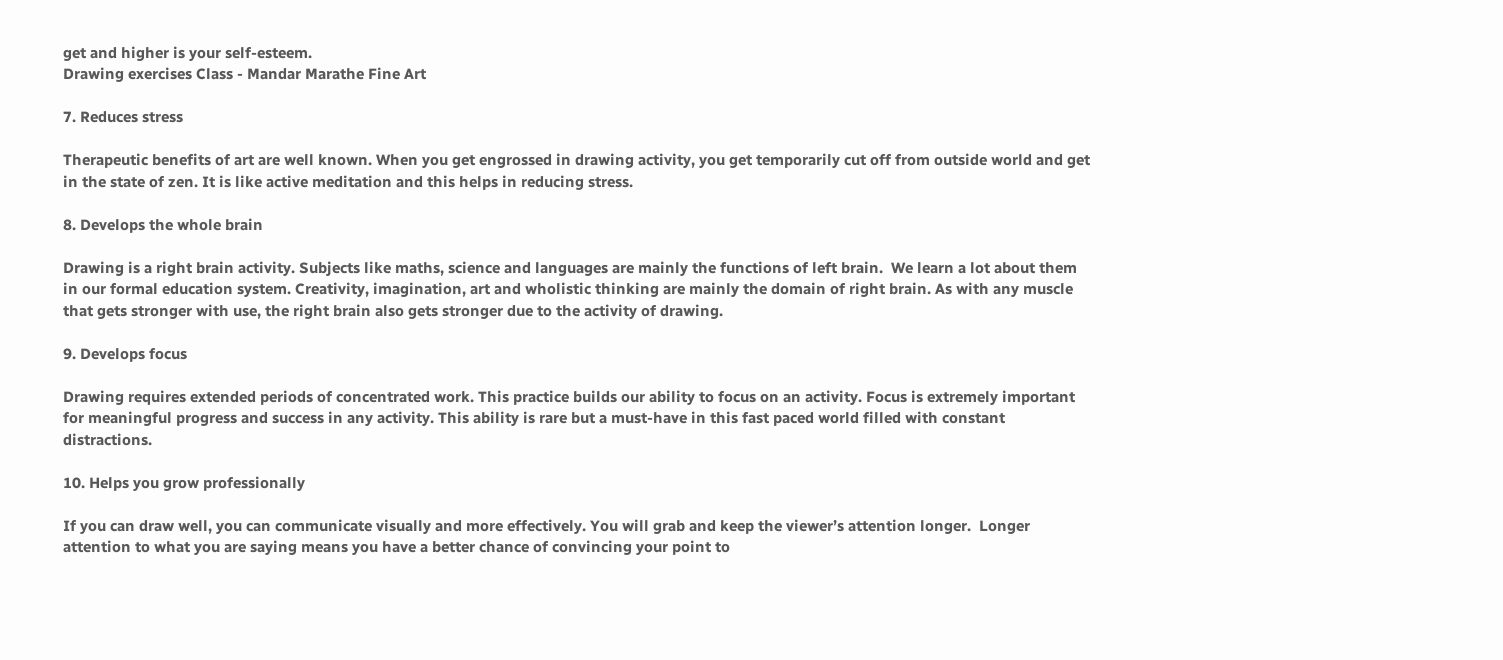get and higher is your self-esteem.
Drawing exercises Class - Mandar Marathe Fine Art

7. Reduces stress

Therapeutic benefits of art are well known. When you get engrossed in drawing activity, you get temporarily cut off from outside world and get in the state of zen. It is like active meditation and this helps in reducing stress.

8. Develops the whole brain

Drawing is a right brain activity. Subjects like maths, science and languages are mainly the functions of left brain.  We learn a lot about them in our formal education system. Creativity, imagination, art and wholistic thinking are mainly the domain of right brain. As with any muscle that gets stronger with use, the right brain also gets stronger due to the activity of drawing.

9. Develops focus

Drawing requires extended periods of concentrated work. This practice builds our ability to focus on an activity. Focus is extremely important for meaningful progress and success in any activity. This ability is rare but a must-have in this fast paced world filled with constant distractions.

10. Helps you grow professionally

If you can draw well, you can communicate visually and more effectively. You will grab and keep the viewer’s attention longer.  Longer attention to what you are saying means you have a better chance of convincing your point to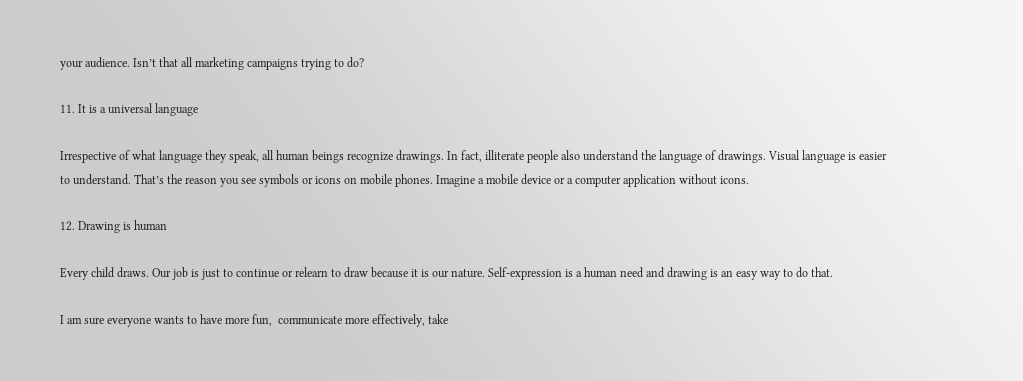your audience. Isn’t that all marketing campaigns trying to do?

11. It is a universal language

Irrespective of what language they speak, all human beings recognize drawings. In fact, illiterate people also understand the language of drawings. Visual language is easier to understand. That’s the reason you see symbols or icons on mobile phones. Imagine a mobile device or a computer application without icons.

12. Drawing is human

Every child draws. Our job is just to continue or relearn to draw because it is our nature. Self-expression is a human need and drawing is an easy way to do that.

I am sure everyone wants to have more fun,  communicate more effectively, take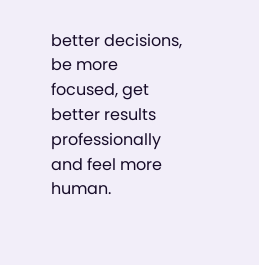better decisions, be more focused, get better results professionally and feel more human.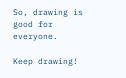So, drawing is good for everyone.

Keep drawing!